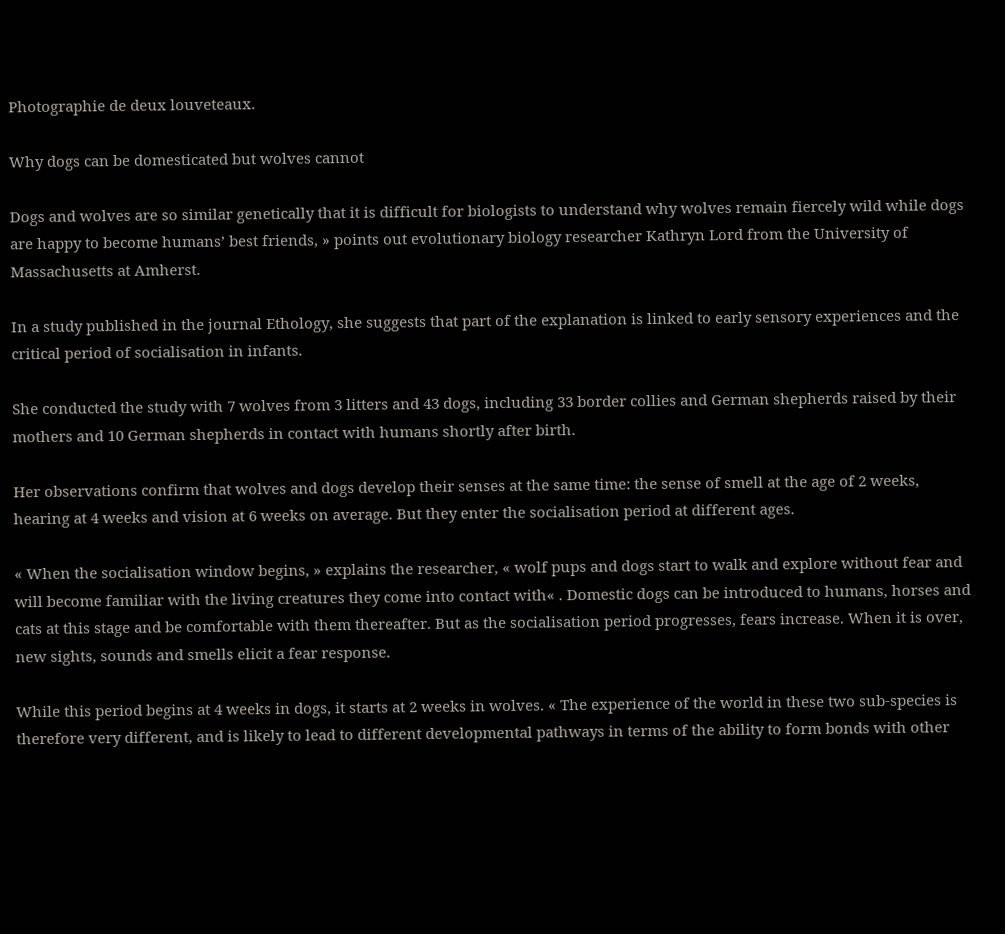Photographie de deux louveteaux.

Why dogs can be domesticated but wolves cannot

Dogs and wolves are so similar genetically that it is difficult for biologists to understand why wolves remain fiercely wild while dogs are happy to become humans’ best friends, » points out evolutionary biology researcher Kathryn Lord from the University of Massachusetts at Amherst.

In a study published in the journal Ethology, she suggests that part of the explanation is linked to early sensory experiences and the critical period of socialisation in infants.

She conducted the study with 7 wolves from 3 litters and 43 dogs, including 33 border collies and German shepherds raised by their mothers and 10 German shepherds in contact with humans shortly after birth.

Her observations confirm that wolves and dogs develop their senses at the same time: the sense of smell at the age of 2 weeks, hearing at 4 weeks and vision at 6 weeks on average. But they enter the socialisation period at different ages.

« When the socialisation window begins, » explains the researcher, « wolf pups and dogs start to walk and explore without fear and will become familiar with the living creatures they come into contact with« . Domestic dogs can be introduced to humans, horses and cats at this stage and be comfortable with them thereafter. But as the socialisation period progresses, fears increase. When it is over, new sights, sounds and smells elicit a fear response.

While this period begins at 4 weeks in dogs, it starts at 2 weeks in wolves. « The experience of the world in these two sub-species is therefore very different, and is likely to lead to different developmental pathways in terms of the ability to form bonds with other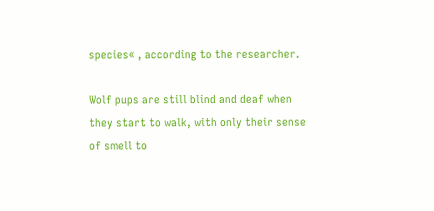species« , according to the researcher.

Wolf pups are still blind and deaf when they start to walk, with only their sense of smell to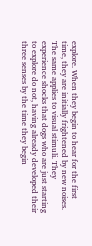explore. When they begin to hear for the first time, they are initially frightened by new noises. The same applies to visual stimuli. They experience shocks that dogs who are just starting to explore do not, having already developed their three senses by the time they begin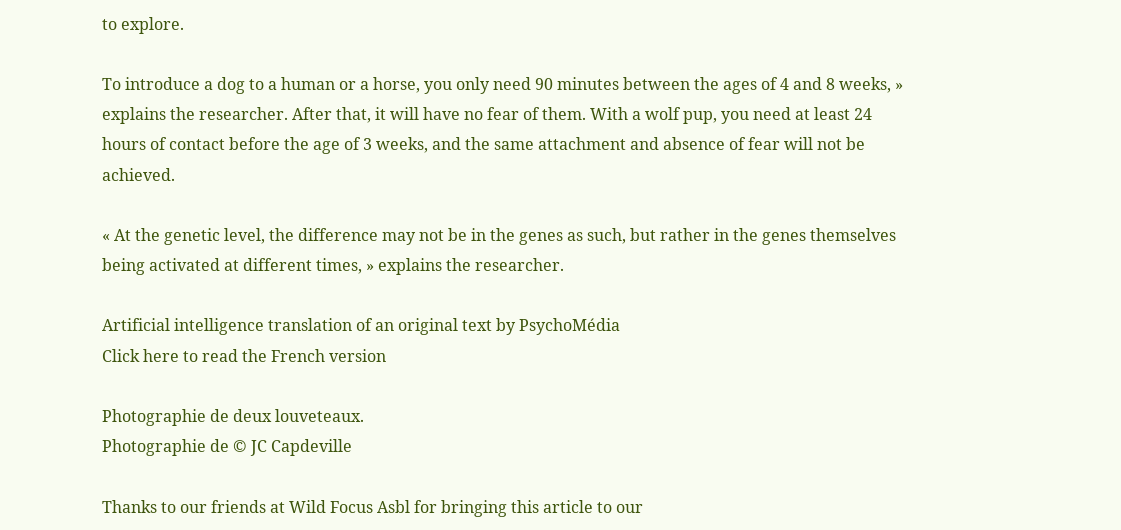to explore.

To introduce a dog to a human or a horse, you only need 90 minutes between the ages of 4 and 8 weeks, » explains the researcher. After that, it will have no fear of them. With a wolf pup, you need at least 24 hours of contact before the age of 3 weeks, and the same attachment and absence of fear will not be achieved.

« At the genetic level, the difference may not be in the genes as such, but rather in the genes themselves being activated at different times, » explains the researcher.

Artificial intelligence translation of an original text by PsychoMédia
Click here to read the French version

Photographie de deux louveteaux.
Photographie de © JC Capdeville

Thanks to our friends at Wild Focus Asbl for bringing this article to our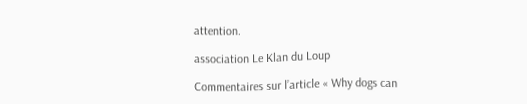attention.

association Le Klan du Loup

Commentaires sur l’article « Why dogs can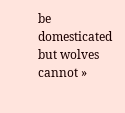be domesticated but wolves cannot »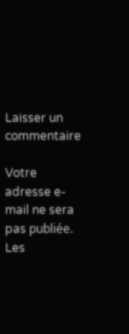Laisser un commentaire

Votre adresse e-mail ne sera pas publiée. Les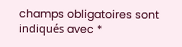champs obligatoires sont indiqués avec *